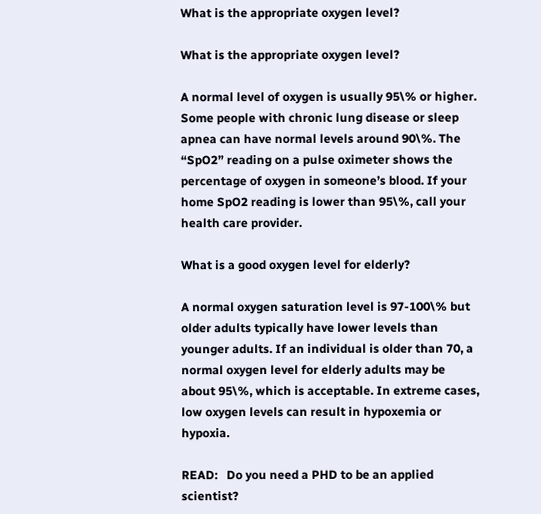What is the appropriate oxygen level?

What is the appropriate oxygen level?

A normal level of oxygen is usually 95\% or higher. Some people with chronic lung disease or sleep apnea can have normal levels around 90\%. The “SpO2” reading on a pulse oximeter shows the percentage of oxygen in someone’s blood. If your home SpO2 reading is lower than 95\%, call your health care provider.

What is a good oxygen level for elderly?

A normal oxygen saturation level is 97-100\% but older adults typically have lower levels than younger adults. If an individual is older than 70, a normal oxygen level for elderly adults may be about 95\%, which is acceptable. In extreme cases, low oxygen levels can result in hypoxemia or hypoxia.

READ:   Do you need a PHD to be an applied scientist?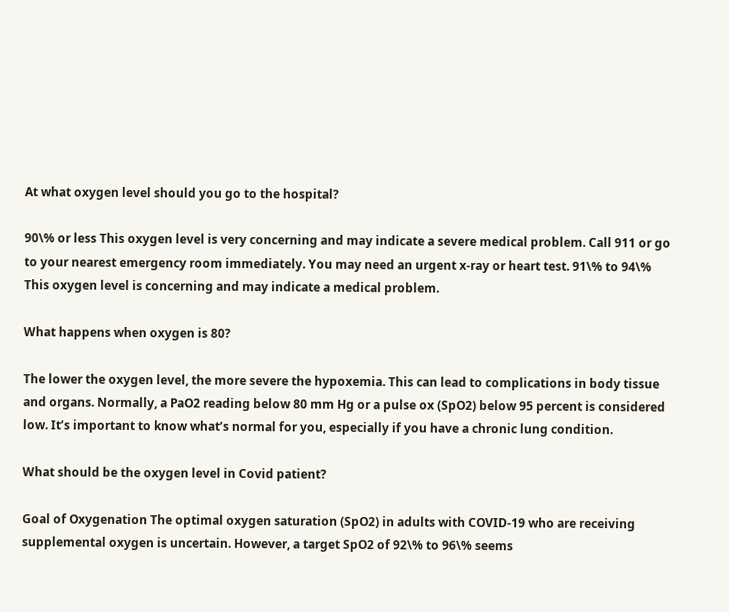At what oxygen level should you go to the hospital?

90\% or less This oxygen level is very concerning and may indicate a severe medical problem. Call 911 or go to your nearest emergency room immediately. You may need an urgent x-ray or heart test. 91\% to 94\% This oxygen level is concerning and may indicate a medical problem.

What happens when oxygen is 80?

The lower the oxygen level, the more severe the hypoxemia. This can lead to complications in body tissue and organs. Normally, a PaO2 reading below 80 mm Hg or a pulse ox (SpO2) below 95 percent is considered low. It’s important to know what’s normal for you, especially if you have a chronic lung condition.

What should be the oxygen level in Covid patient?

Goal of Oxygenation The optimal oxygen saturation (SpO2) in adults with COVID-19 who are receiving supplemental oxygen is uncertain. However, a target SpO2 of 92\% to 96\% seems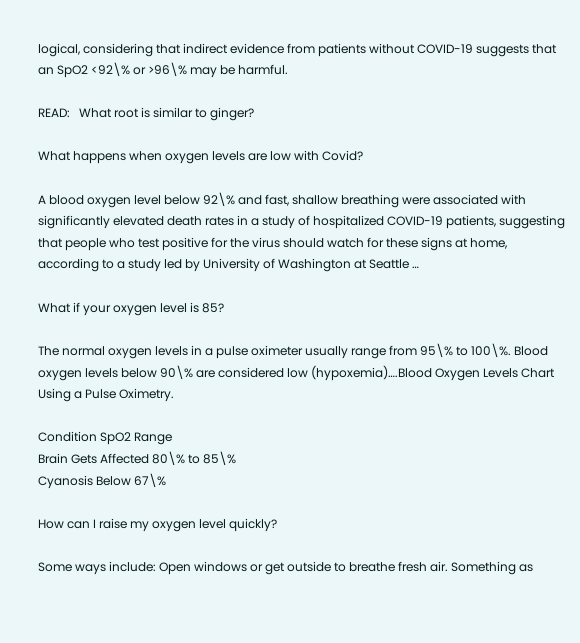logical, considering that indirect evidence from patients without COVID-19 suggests that an SpO2 <92\% or >96\% may be harmful.

READ:   What root is similar to ginger?

What happens when oxygen levels are low with Covid?

A blood oxygen level below 92\% and fast, shallow breathing were associated with significantly elevated death rates in a study of hospitalized COVID-19 patients, suggesting that people who test positive for the virus should watch for these signs at home, according to a study led by University of Washington at Seattle …

What if your oxygen level is 85?

The normal oxygen levels in a pulse oximeter usually range from 95\% to 100\%. Blood oxygen levels below 90\% are considered low (hypoxemia)….Blood Oxygen Levels Chart Using a Pulse Oximetry.

Condition SpO2 Range
Brain Gets Affected 80\% to 85\%
Cyanosis Below 67\%

How can I raise my oxygen level quickly?

Some ways include: Open windows or get outside to breathe fresh air. Something as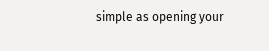simple as opening your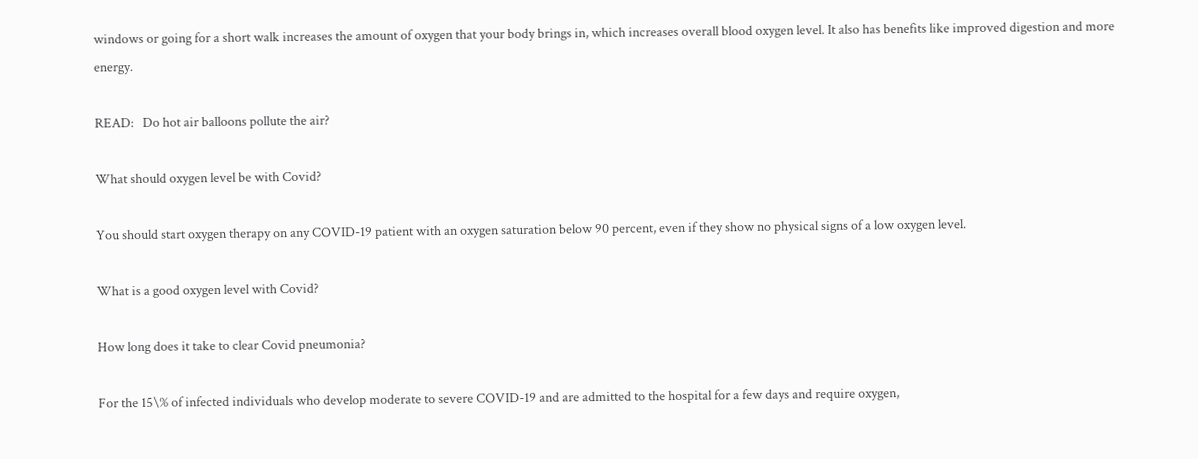windows or going for a short walk increases the amount of oxygen that your body brings in, which increases overall blood oxygen level. It also has benefits like improved digestion and more energy.

READ:   Do hot air balloons pollute the air?

What should oxygen level be with Covid?

You should start oxygen therapy on any COVID-19 patient with an oxygen saturation below 90 percent, even if they show no physical signs of a low oxygen level.

What is a good oxygen level with Covid?

How long does it take to clear Covid pneumonia?

For the 15\% of infected individuals who develop moderate to severe COVID-19 and are admitted to the hospital for a few days and require oxygen,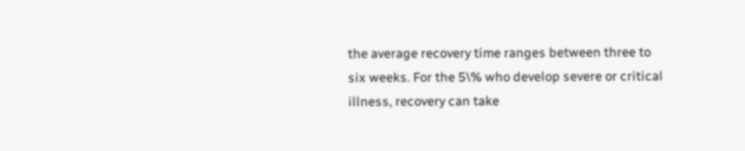the average recovery time ranges between three to six weeks. For the 5\% who develop severe or critical illness, recovery can take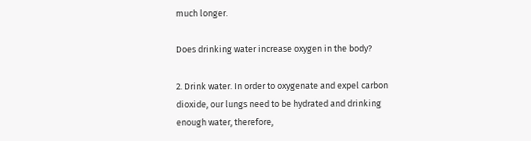much longer.

Does drinking water increase oxygen in the body?

2. Drink water. In order to oxygenate and expel carbon dioxide, our lungs need to be hydrated and drinking enough water, therefore,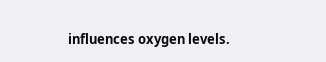influences oxygen levels.